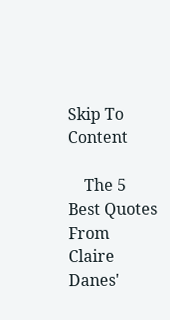Skip To Content

    The 5 Best Quotes From Claire Danes'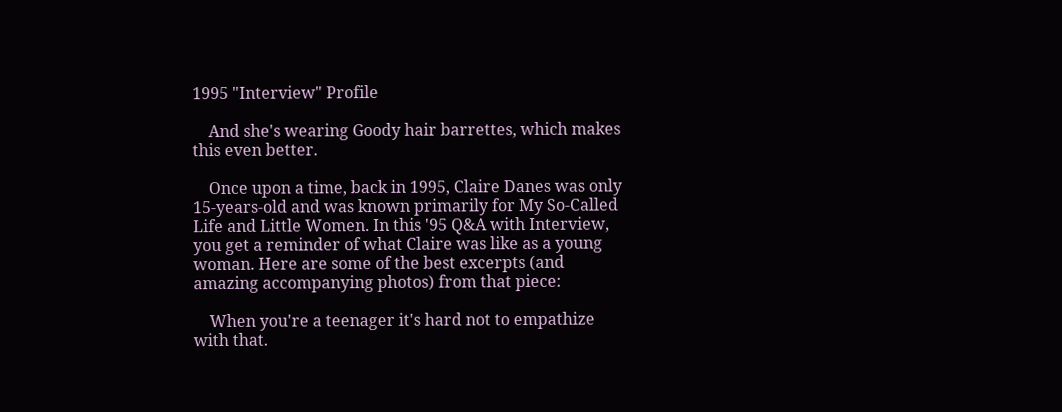1995 "Interview" Profile

    And she's wearing Goody hair barrettes, which makes this even better.

    Once upon a time, back in 1995, Claire Danes was only 15-years-old and was known primarily for My So-Called Life and Little Women. In this '95 Q&A with Interview, you get a reminder of what Claire was like as a young woman. Here are some of the best excerpts (and amazing accompanying photos) from that piece:

    When you're a teenager it's hard not to empathize with that.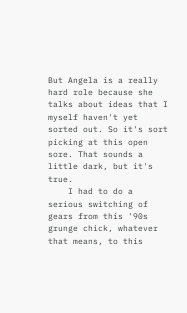But Angela is a really hard role because she talks about ideas that I myself haven't yet sorted out. So it's sort picking at this open sore. That sounds a little dark, but it's true.
    I had to do a serious switching of gears from this '90s grunge chick, whatever that means, to this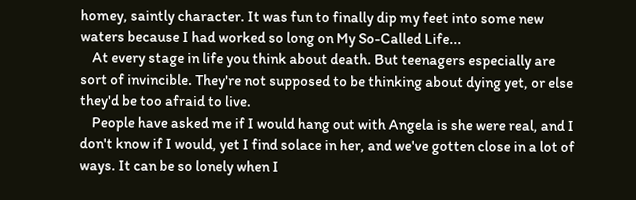homey, saintly character. It was fun to finally dip my feet into some new waters because I had worked so long on My So-Called Life...
    At every stage in life you think about death. But teenagers especially are sort of invincible. They're not supposed to be thinking about dying yet, or else they'd be too afraid to live.
    People have asked me if I would hang out with Angela is she were real, and I don't know if I would, yet I find solace in her, and we've gotten close in a lot of ways. It can be so lonely when I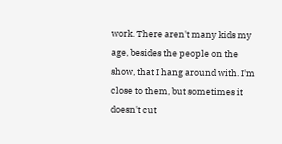work. There aren't many kids my age, besides the people on the show, that I hang around with. I'm close to them, but sometimes it doesn't cut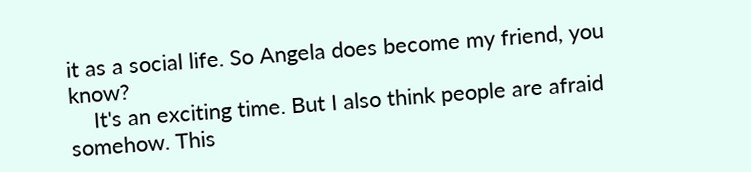it as a social life. So Angela does become my friend, you know?
    It's an exciting time. But I also think people are afraid somehow. This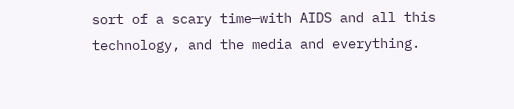sort of a scary time—with AIDS and all this technology, and the media and everything.